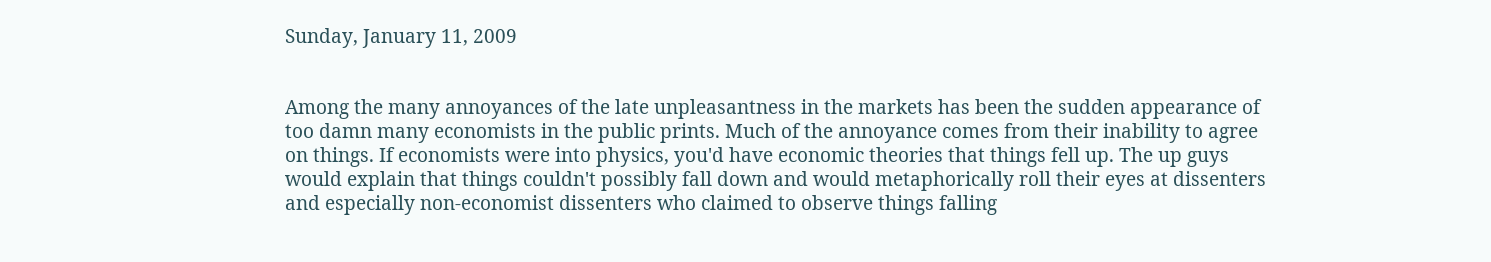Sunday, January 11, 2009


Among the many annoyances of the late unpleasantness in the markets has been the sudden appearance of too damn many economists in the public prints. Much of the annoyance comes from their inability to agree on things. If economists were into physics, you'd have economic theories that things fell up. The up guys would explain that things couldn't possibly fall down and would metaphorically roll their eyes at dissenters and especially non-economist dissenters who claimed to observe things falling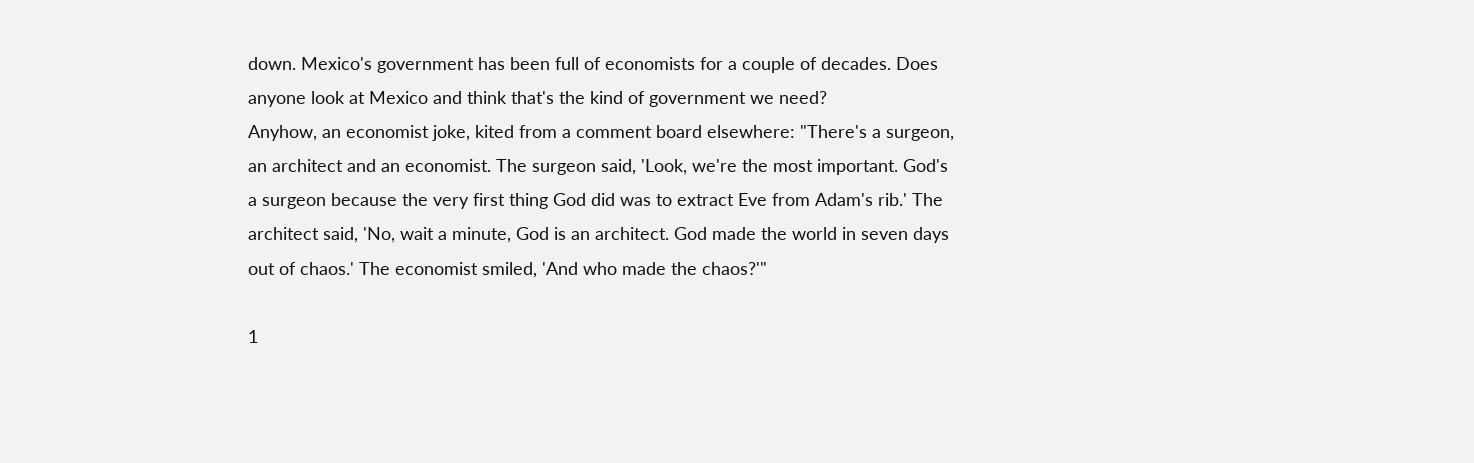down. Mexico's government has been full of economists for a couple of decades. Does anyone look at Mexico and think that's the kind of government we need?
Anyhow, an economist joke, kited from a comment board elsewhere: "There's a surgeon, an architect and an economist. The surgeon said, 'Look, we're the most important. God's a surgeon because the very first thing God did was to extract Eve from Adam's rib.' The architect said, 'No, wait a minute, God is an architect. God made the world in seven days out of chaos.' The economist smiled, 'And who made the chaos?'"

1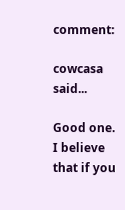comment:

cowcasa said...

Good one. I believe that if you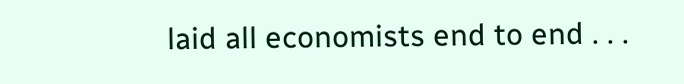laid all economists end to end . . .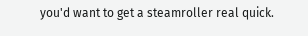you'd want to get a steamroller real quick.